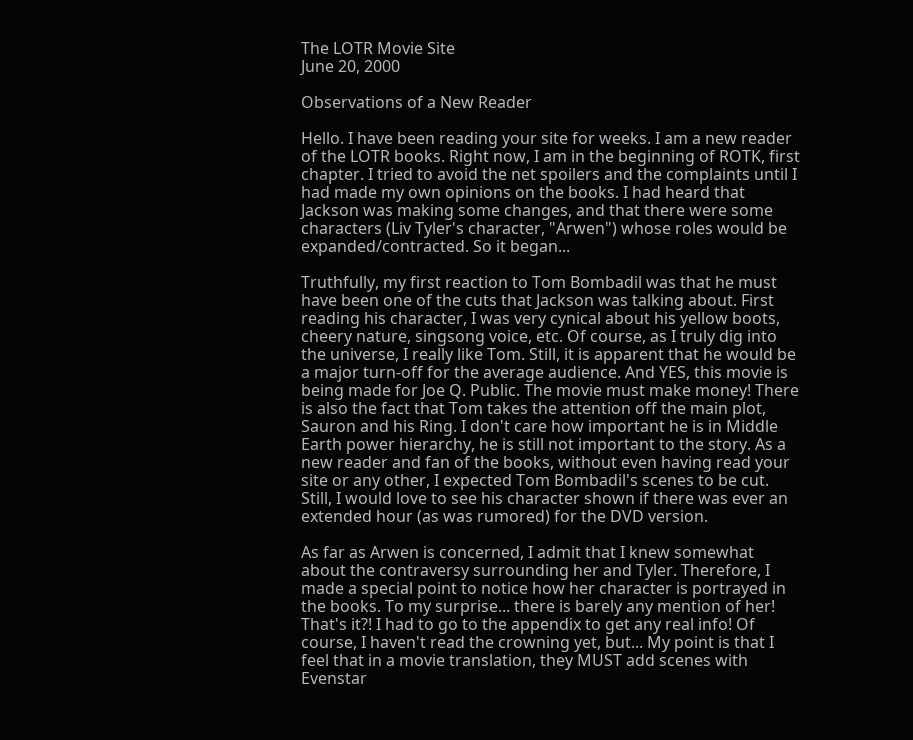The LOTR Movie Site
June 20, 2000

Observations of a New Reader

Hello. I have been reading your site for weeks. I am a new reader of the LOTR books. Right now, I am in the beginning of ROTK, first chapter. I tried to avoid the net spoilers and the complaints until I had made my own opinions on the books. I had heard that Jackson was making some changes, and that there were some characters (Liv Tyler's character, "Arwen") whose roles would be expanded/contracted. So it began...

Truthfully, my first reaction to Tom Bombadil was that he must have been one of the cuts that Jackson was talking about. First reading his character, I was very cynical about his yellow boots, cheery nature, singsong voice, etc. Of course, as I truly dig into the universe, I really like Tom. Still, it is apparent that he would be a major turn-off for the average audience. And YES, this movie is being made for Joe Q. Public. The movie must make money! There is also the fact that Tom takes the attention off the main plot, Sauron and his Ring. I don't care how important he is in Middle Earth power hierarchy, he is still not important to the story. As a new reader and fan of the books, without even having read your site or any other, I expected Tom Bombadil's scenes to be cut. Still, I would love to see his character shown if there was ever an extended hour (as was rumored) for the DVD version.

As far as Arwen is concerned, I admit that I knew somewhat about the contraversy surrounding her and Tyler. Therefore, I made a special point to notice how her character is portrayed in the books. To my surprise... there is barely any mention of her! That's it?! I had to go to the appendix to get any real info! Of course, I haven't read the crowning yet, but... My point is that I feel that in a movie translation, they MUST add scenes with Evenstar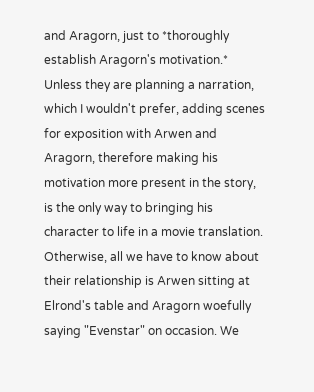and Aragorn, just to *thoroughly establish Aragorn's motivation.* Unless they are planning a narration, which I wouldn't prefer, adding scenes for exposition with Arwen and Aragorn, therefore making his motivation more present in the story, is the only way to bringing his character to life in a movie translation. Otherwise, all we have to know about their relationship is Arwen sitting at Elrond's table and Aragorn woefully saying "Evenstar" on occasion. We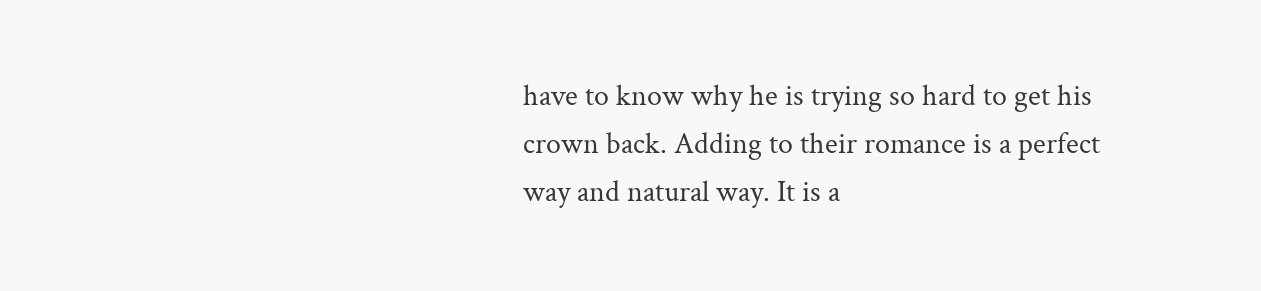have to know why he is trying so hard to get his crown back. Adding to their romance is a perfect way and natural way. It is a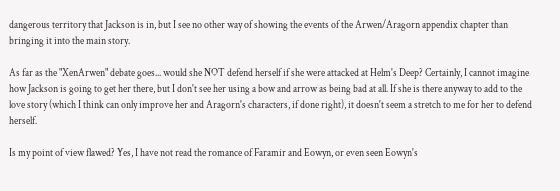dangerous territory that Jackson is in, but I see no other way of showing the events of the Arwen/Aragorn appendix chapter than bringing it into the main story.

As far as the "XenArwen" debate goes... would she NOT defend herself if she were attacked at Helm's Deep? Certainly, I cannot imagine how Jackson is going to get her there, but I don't see her using a bow and arrow as being bad at all. If she is there anyway to add to the love story (which I think can only improve her and Aragorn's characters, if done right), it doesn't seem a stretch to me for her to defend herself.

Is my point of view flawed? Yes, I have not read the romance of Faramir and Eowyn, or even seen Eowyn's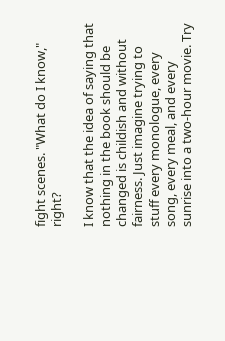fight scenes. "What do I know," right?

I know that the idea of saying that nothing in the book should be changed is childish and without fairness. Just imagine trying to stuff every monologue, every song, every meal, and every sunrise into a two-hour movie. Try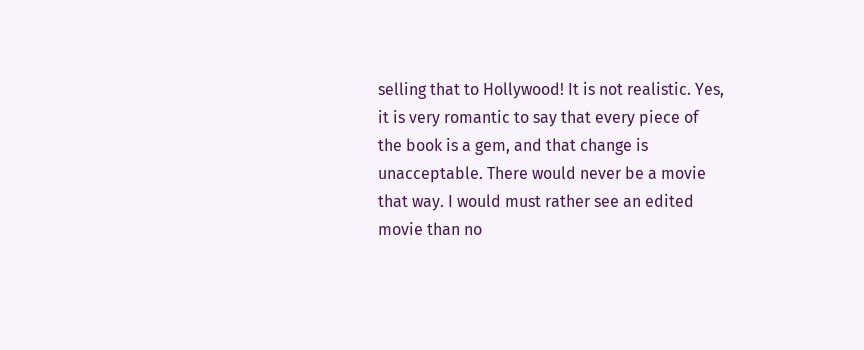selling that to Hollywood! It is not realistic. Yes, it is very romantic to say that every piece of the book is a gem, and that change is unacceptable. There would never be a movie that way. I would must rather see an edited movie than no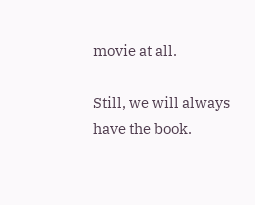movie at all.

Still, we will always have the book.